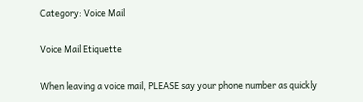Category: Voice Mail

Voice Mail Etiquette

When leaving a voice mail, PLEASE say your phone number as quickly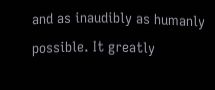and as inaudibly as humanly possible. It greatly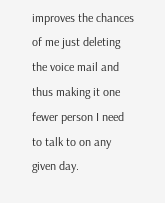improves the chances of me just deleting the voice mail and thus making it one fewer person I need to talk to on any given day.